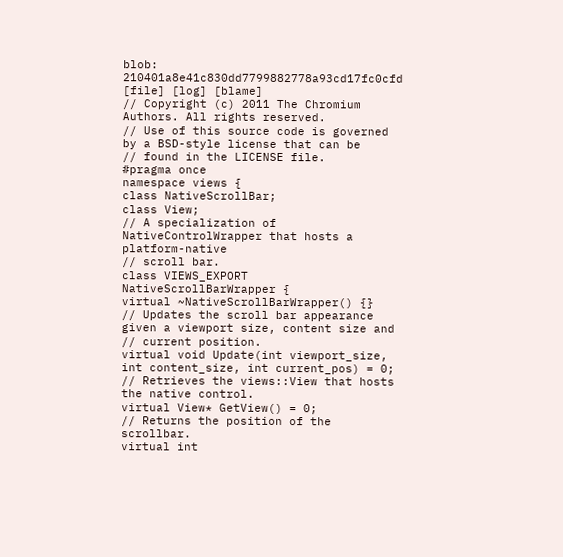blob: 210401a8e41c830dd7799882778a93cd17fc0cfd [file] [log] [blame]
// Copyright (c) 2011 The Chromium Authors. All rights reserved.
// Use of this source code is governed by a BSD-style license that can be
// found in the LICENSE file.
#pragma once
namespace views {
class NativeScrollBar;
class View;
// A specialization of NativeControlWrapper that hosts a platform-native
// scroll bar.
class VIEWS_EXPORT NativeScrollBarWrapper {
virtual ~NativeScrollBarWrapper() {}
// Updates the scroll bar appearance given a viewport size, content size and
// current position.
virtual void Update(int viewport_size, int content_size, int current_pos) = 0;
// Retrieves the views::View that hosts the native control.
virtual View* GetView() = 0;
// Returns the position of the scrollbar.
virtual int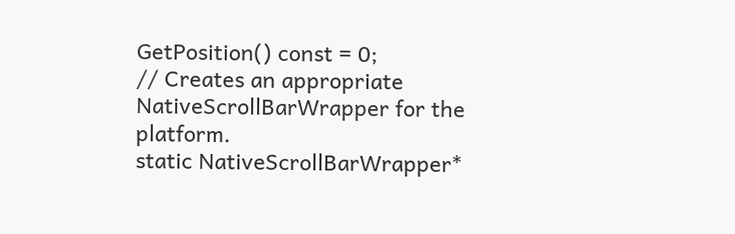GetPosition() const = 0;
// Creates an appropriate NativeScrollBarWrapper for the platform.
static NativeScrollBarWrapper*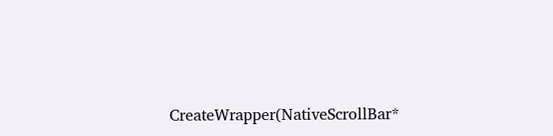CreateWrapper(NativeScrollBar*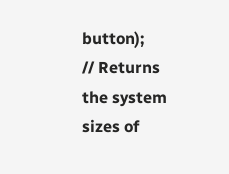button);
// Returns the system sizes of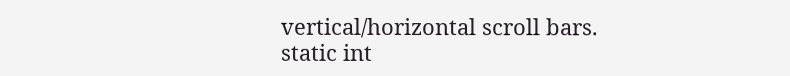vertical/horizontal scroll bars.
static int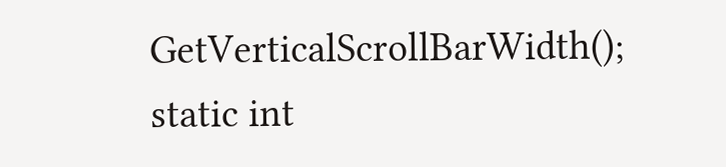GetVerticalScrollBarWidth();
static int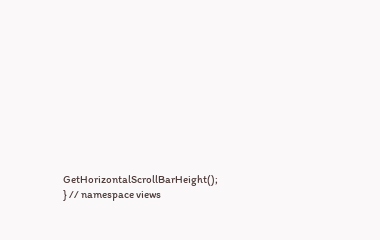GetHorizontalScrollBarHeight();
} // namespace views